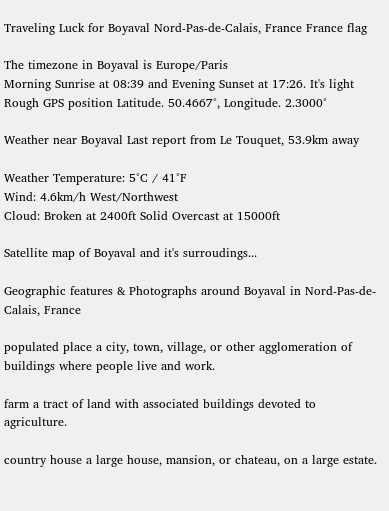Traveling Luck for Boyaval Nord-Pas-de-Calais, France France flag

The timezone in Boyaval is Europe/Paris
Morning Sunrise at 08:39 and Evening Sunset at 17:26. It's light
Rough GPS position Latitude. 50.4667°, Longitude. 2.3000°

Weather near Boyaval Last report from Le Touquet, 53.9km away

Weather Temperature: 5°C / 41°F
Wind: 4.6km/h West/Northwest
Cloud: Broken at 2400ft Solid Overcast at 15000ft

Satellite map of Boyaval and it's surroudings...

Geographic features & Photographs around Boyaval in Nord-Pas-de-Calais, France

populated place a city, town, village, or other agglomeration of buildings where people live and work.

farm a tract of land with associated buildings devoted to agriculture.

country house a large house, mansion, or chateau, on a large estate.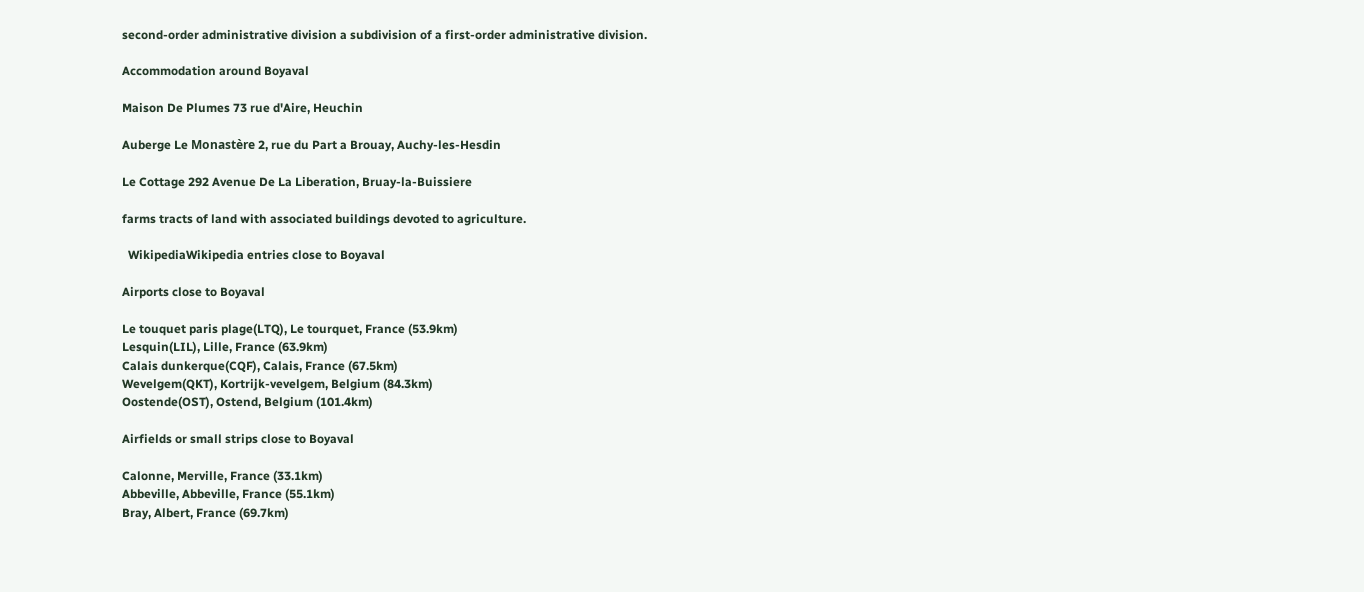second-order administrative division a subdivision of a first-order administrative division.

Accommodation around Boyaval

Maison De Plumes 73 rue d'Aire, Heuchin

Auberge Le Monastère 2, rue du Part a Brouay, Auchy-les-Hesdin

Le Cottage 292 Avenue De La Liberation, Bruay-la-Buissiere

farms tracts of land with associated buildings devoted to agriculture.

  WikipediaWikipedia entries close to Boyaval

Airports close to Boyaval

Le touquet paris plage(LTQ), Le tourquet, France (53.9km)
Lesquin(LIL), Lille, France (63.9km)
Calais dunkerque(CQF), Calais, France (67.5km)
Wevelgem(QKT), Kortrijk-vevelgem, Belgium (84.3km)
Oostende(OST), Ostend, Belgium (101.4km)

Airfields or small strips close to Boyaval

Calonne, Merville, France (33.1km)
Abbeville, Abbeville, France (55.1km)
Bray, Albert, France (69.7km)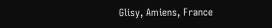Glisy, Amiens, France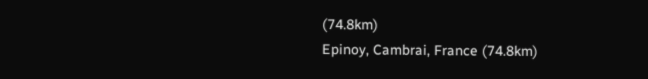(74.8km)
Epinoy, Cambrai, France (74.8km)